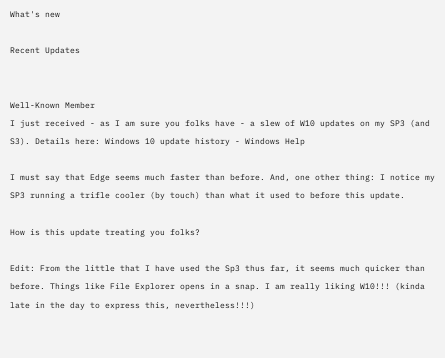What's new

Recent Updates


Well-Known Member
I just received - as I am sure you folks have - a slew of W10 updates on my SP3 (and S3). Details here: Windows 10 update history - Windows Help

I must say that Edge seems much faster than before. And, one other thing: I notice my SP3 running a trifle cooler (by touch) than what it used to before this update.

How is this update treating you folks?

Edit: From the little that I have used the Sp3 thus far, it seems much quicker than before. Things like File Explorer opens in a snap. I am really liking W10!!! (kinda late in the day to express this, nevertheless!!!)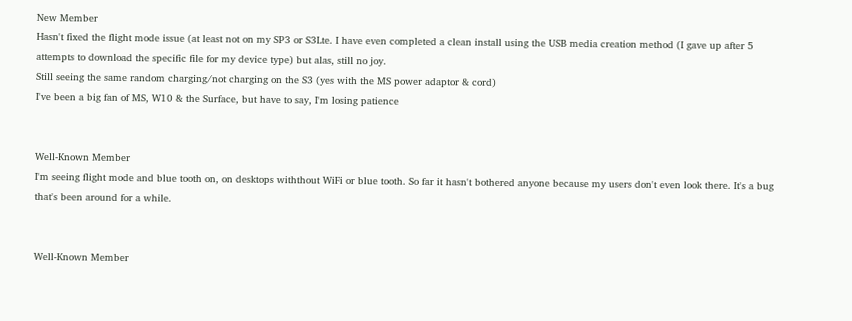New Member
Hasn't fixed the flight mode issue (at least not on my SP3 or S3Lte. I have even completed a clean install using the USB media creation method (I gave up after 5 attempts to download the specific file for my device type) but alas, still no joy.
Still seeing the same random charging/not charging on the S3 (yes with the MS power adaptor & cord)
I've been a big fan of MS, W10 & the Surface, but have to say, I'm losing patience


Well-Known Member
I'm seeing flight mode and blue tooth on, on desktops withthout WiFi or blue tooth. So far it hasn't bothered anyone because my users don't even look there. It's a bug that's been around for a while.


Well-Known Member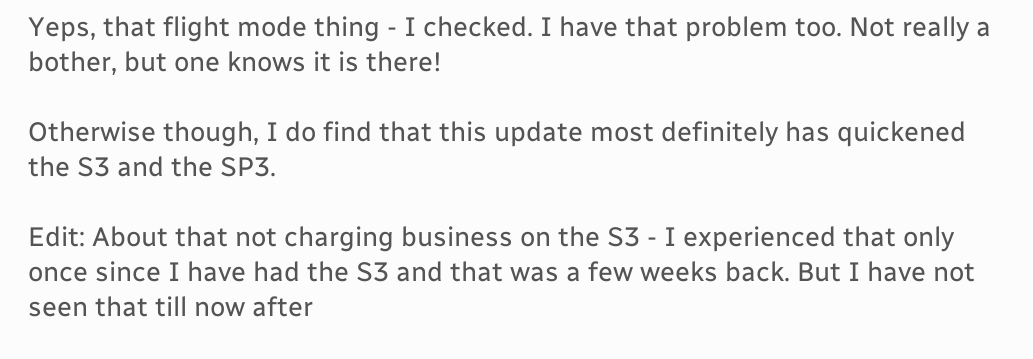Yeps, that flight mode thing - I checked. I have that problem too. Not really a bother, but one knows it is there!

Otherwise though, I do find that this update most definitely has quickened the S3 and the SP3.

Edit: About that not charging business on the S3 - I experienced that only once since I have had the S3 and that was a few weeks back. But I have not seen that till now after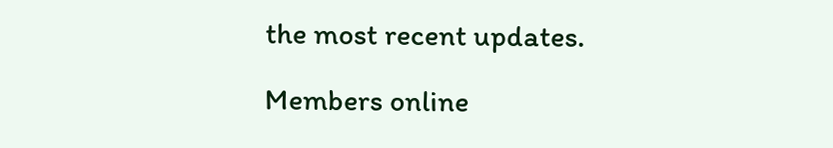the most recent updates.

Members online